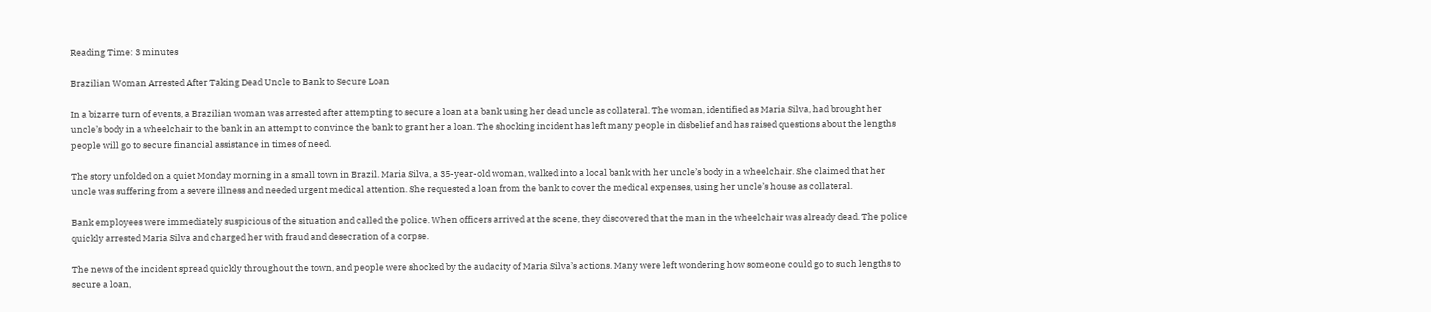Reading Time: 3 minutes

Brazilian Woman Arrested After Taking Dead Uncle to Bank to Secure Loan

In a bizarre turn of events, a Brazilian woman was arrested after attempting to secure a loan at a bank using her dead uncle as collateral. The woman, identified as Maria Silva, had brought her uncle’s body in a wheelchair to the bank in an attempt to convince the bank to grant her a loan. The shocking incident has left many people in disbelief and has raised questions about the lengths people will go to secure financial assistance in times of need.

The story unfolded on a quiet Monday morning in a small town in Brazil. Maria Silva, a 35-year-old woman, walked into a local bank with her uncle’s body in a wheelchair. She claimed that her uncle was suffering from a severe illness and needed urgent medical attention. She requested a loan from the bank to cover the medical expenses, using her uncle’s house as collateral.

Bank employees were immediately suspicious of the situation and called the police. When officers arrived at the scene, they discovered that the man in the wheelchair was already dead. The police quickly arrested Maria Silva and charged her with fraud and desecration of a corpse.

The news of the incident spread quickly throughout the town, and people were shocked by the audacity of Maria Silva’s actions. Many were left wondering how someone could go to such lengths to secure a loan,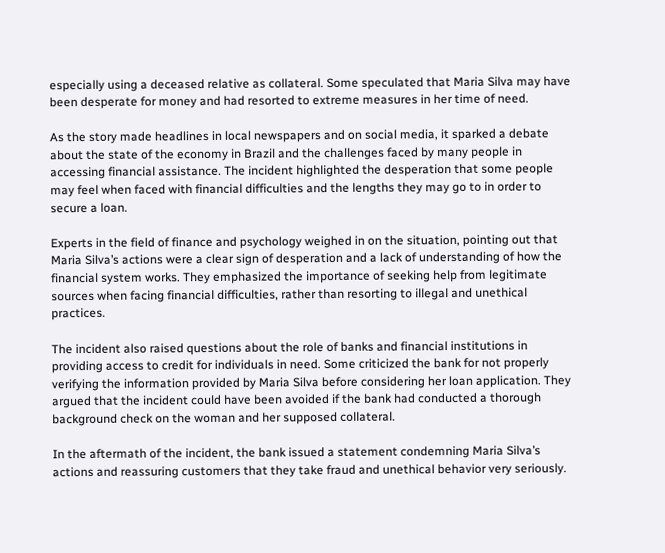especially using a deceased relative as collateral. Some speculated that Maria Silva may have been desperate for money and had resorted to extreme measures in her time of need.

As the story made headlines in local newspapers and on social media, it sparked a debate about the state of the economy in Brazil and the challenges faced by many people in accessing financial assistance. The incident highlighted the desperation that some people may feel when faced with financial difficulties and the lengths they may go to in order to secure a loan.

Experts in the field of finance and psychology weighed in on the situation, pointing out that Maria Silva’s actions were a clear sign of desperation and a lack of understanding of how the financial system works. They emphasized the importance of seeking help from legitimate sources when facing financial difficulties, rather than resorting to illegal and unethical practices.

The incident also raised questions about the role of banks and financial institutions in providing access to credit for individuals in need. Some criticized the bank for not properly verifying the information provided by Maria Silva before considering her loan application. They argued that the incident could have been avoided if the bank had conducted a thorough background check on the woman and her supposed collateral.

In the aftermath of the incident, the bank issued a statement condemning Maria Silva’s actions and reassuring customers that they take fraud and unethical behavior very seriously.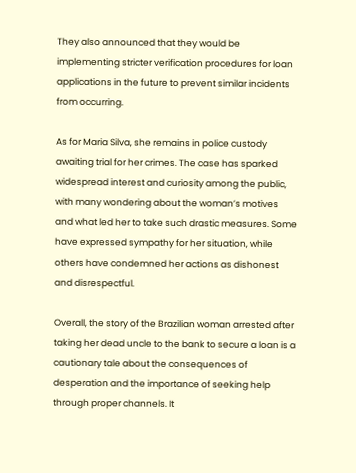They also announced that they would be implementing stricter verification procedures for loan applications in the future to prevent similar incidents from occurring.

As for Maria Silva, she remains in police custody awaiting trial for her crimes. The case has sparked widespread interest and curiosity among the public, with many wondering about the woman’s motives and what led her to take such drastic measures. Some have expressed sympathy for her situation, while others have condemned her actions as dishonest and disrespectful.

Overall, the story of the Brazilian woman arrested after taking her dead uncle to the bank to secure a loan is a cautionary tale about the consequences of desperation and the importance of seeking help through proper channels. It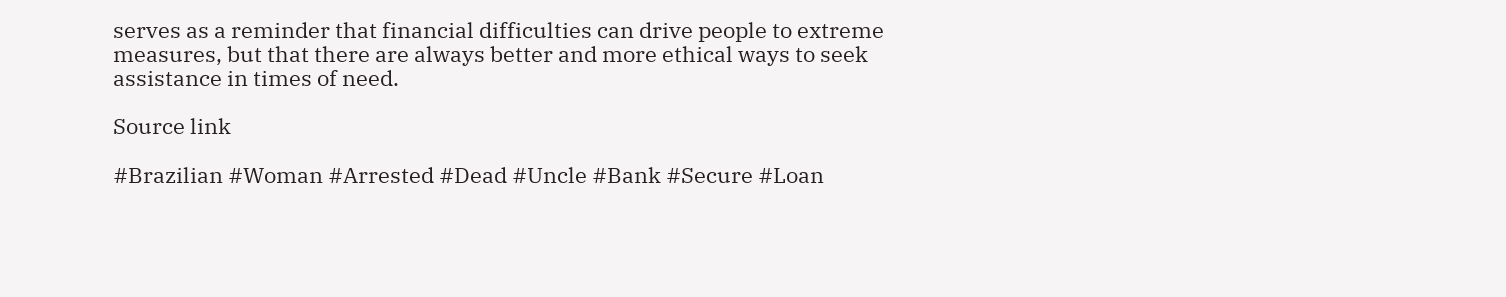serves as a reminder that financial difficulties can drive people to extreme measures, but that there are always better and more ethical ways to seek assistance in times of need.

Source link

#Brazilian #Woman #Arrested #Dead #Uncle #Bank #Secure #Loan